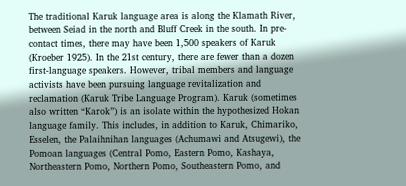The traditional Karuk language area is along the Klamath River, between Seiad in the north and Bluff Creek in the south. In pre-contact times, there may have been 1,500 speakers of Karuk (Kroeber 1925). In the 21st century, there are fewer than a dozen first-language speakers. However, tribal members and language activists have been pursuing language revitalization and reclamation (Karuk Tribe Language Program). Karuk (sometimes also written “Karok”) is an isolate within the hypothesized Hokan language family. This includes, in addition to Karuk, Chimariko, Esselen, the Palaihnihan languages (Achumawi and Atsugewi), the Pomoan languages (Central Pomo, Eastern Pomo, Kashaya, Northeastern Pomo, Northern Pomo, Southeastern Pomo, and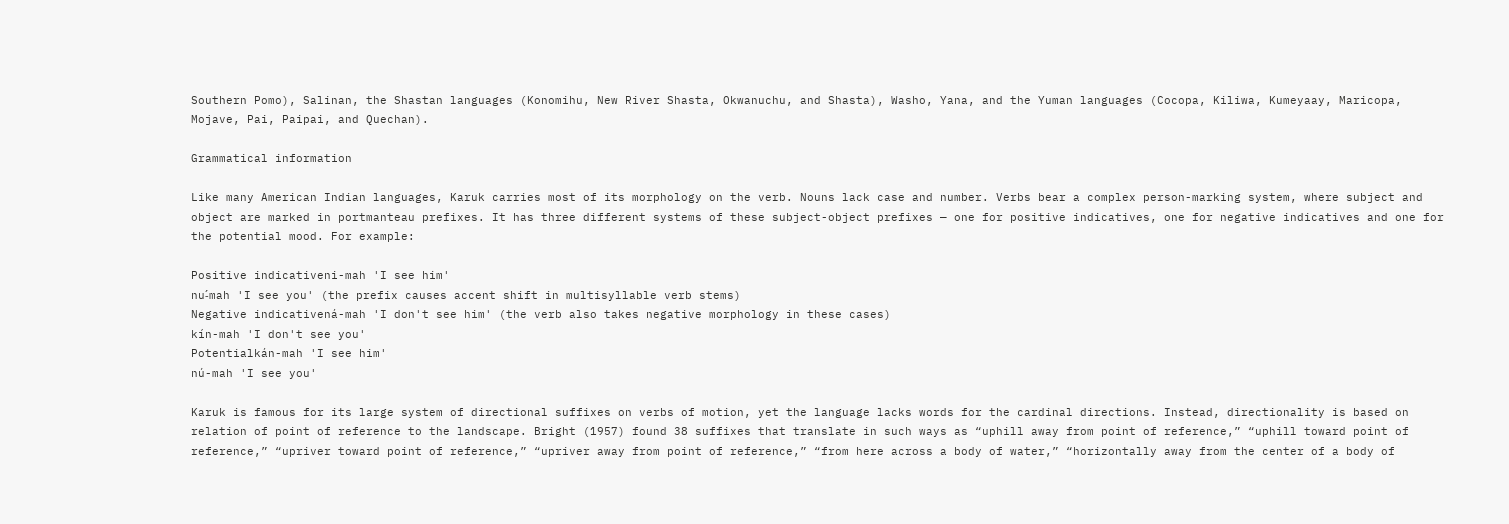Southern Pomo), Salinan, the Shastan languages (Konomihu, New River Shasta, Okwanuchu, and Shasta), Washo, Yana, and the Yuman languages (Cocopa, Kiliwa, Kumeyaay, Maricopa, Mojave, Pai, Paipai, and Quechan).

Grammatical information

Like many American Indian languages, Karuk carries most of its morphology on the verb. Nouns lack case and number. Verbs bear a complex person-marking system, where subject and object are marked in portmanteau prefixes. It has three different systems of these subject-object prefixes — one for positive indicatives, one for negative indicatives and one for the potential mood. For example:

Positive indicativeni-mah 'I see him'
nu-́mah 'I see you' (the prefix causes accent shift in multisyllable verb stems)
Negative indicativená-mah 'I don't see him' (the verb also takes negative morphology in these cases)
kín-mah 'I don't see you'
Potentialkán-mah 'I see him'
nú-mah 'I see you'

Karuk is famous for its large system of directional suffixes on verbs of motion, yet the language lacks words for the cardinal directions. Instead, directionality is based on relation of point of reference to the landscape. Bright (1957) found 38 suffixes that translate in such ways as “uphill away from point of reference,” “uphill toward point of reference,” “upriver toward point of reference,” “upriver away from point of reference,” “from here across a body of water,” “horizontally away from the center of a body of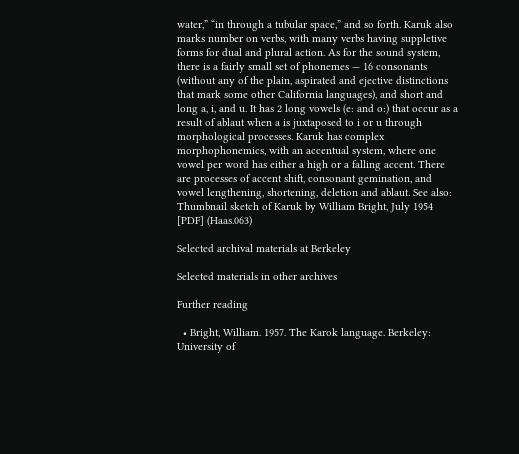water,” “in through a tubular space,” and so forth. Karuk also marks number on verbs, with many verbs having suppletive forms for dual and plural action. As for the sound system, there is a fairly small set of phonemes — 16 consonants (without any of the plain, aspirated and ejective distinctions that mark some other California languages), and short and long a, i, and u. It has 2 long vowels (e: and o:) that occur as a result of ablaut when a is juxtaposed to i or u through morphological processes. Karuk has complex morphophonemics, with an accentual system, where one vowel per word has either a high or a falling accent. There are processes of accent shift, consonant gemination, and vowel lengthening, shortening, deletion and ablaut. See also: Thumbnail sketch of Karuk by William Bright, July 1954 [PDF] (Haas.063)

Selected archival materials at Berkeley

Selected materials in other archives

Further reading

  • Bright, William. 1957. The Karok language. Berkeley: University of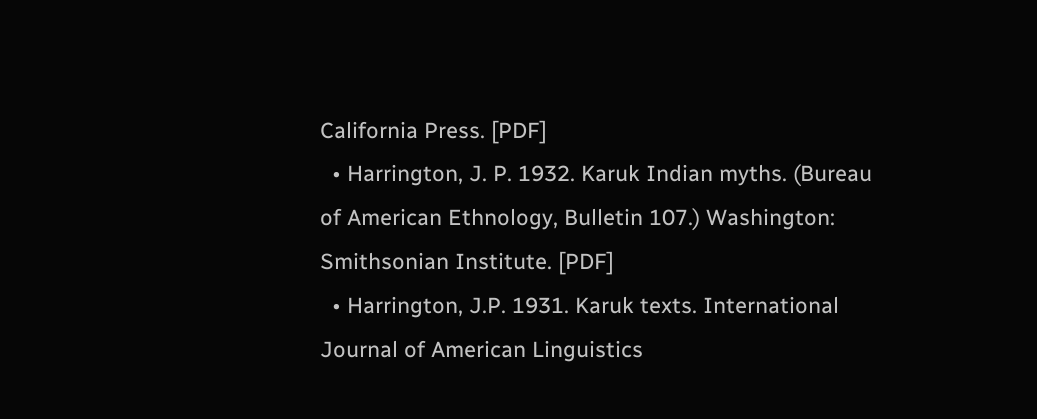California Press. [PDF]
  • Harrington, J. P. 1932. Karuk Indian myths. (Bureau of American Ethnology, Bulletin 107.) Washington: Smithsonian Institute. [PDF]
  • Harrington, J.P. 1931. Karuk texts. International Journal of American Linguistics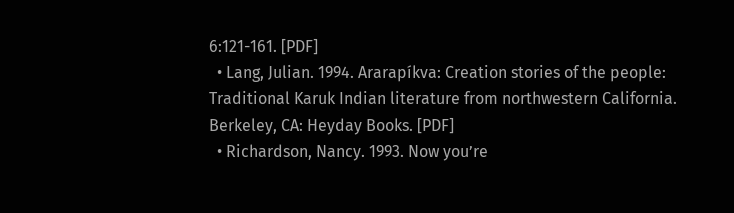6:121-161. [PDF]
  • Lang, Julian. 1994. Ararapíkva: Creation stories of the people: Traditional Karuk Indian literature from northwestern California. Berkeley, CA: Heyday Books. [PDF]
  • Richardson, Nancy. 1993. Now you’re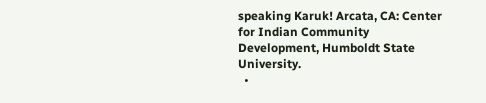speaking Karuk! Arcata, CA: Center for Indian Community Development, Humboldt State University.
  •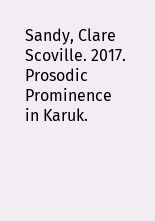Sandy, Clare Scoville. 2017. Prosodic Prominence in Karuk.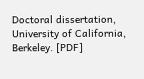Doctoral dissertation, University of California, Berkeley. [PDF]